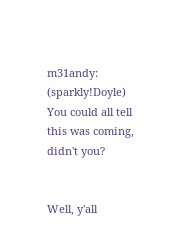m31andy: (sparkly!Doyle)
You could all tell this was coming, didn't you?


Well, y'all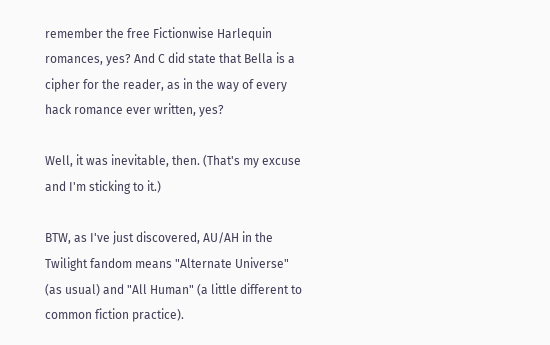remember the free Fictionwise Harlequin romances, yes? And C did state that Bella is a cipher for the reader, as in the way of every hack romance ever written, yes?

Well, it was inevitable, then. (That's my excuse and I'm sticking to it.)

BTW, as I've just discovered, AU/AH in the Twilight fandom means "Alternate Universe" (as usual) and "All Human" (a little different to common fiction practice).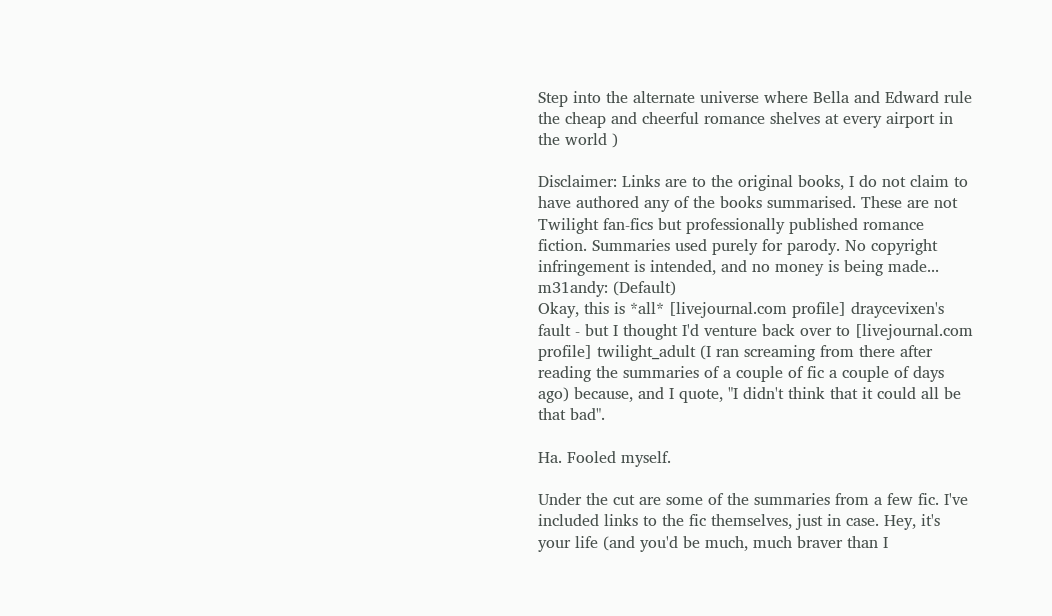Step into the alternate universe where Bella and Edward rule the cheap and cheerful romance shelves at every airport in the world )

Disclaimer: Links are to the original books, I do not claim to have authored any of the books summarised. These are not Twilight fan-fics but professionally published romance fiction. Summaries used purely for parody. No copyright infringement is intended, and no money is being made...
m31andy: (Default)
Okay, this is *all* [livejournal.com profile] draycevixen's fault - but I thought I'd venture back over to [livejournal.com profile] twilight_adult (I ran screaming from there after reading the summaries of a couple of fic a couple of days ago) because, and I quote, "I didn't think that it could all be that bad".

Ha. Fooled myself.

Under the cut are some of the summaries from a few fic. I've included links to the fic themselves, just in case. Hey, it's your life (and you'd be much, much braver than I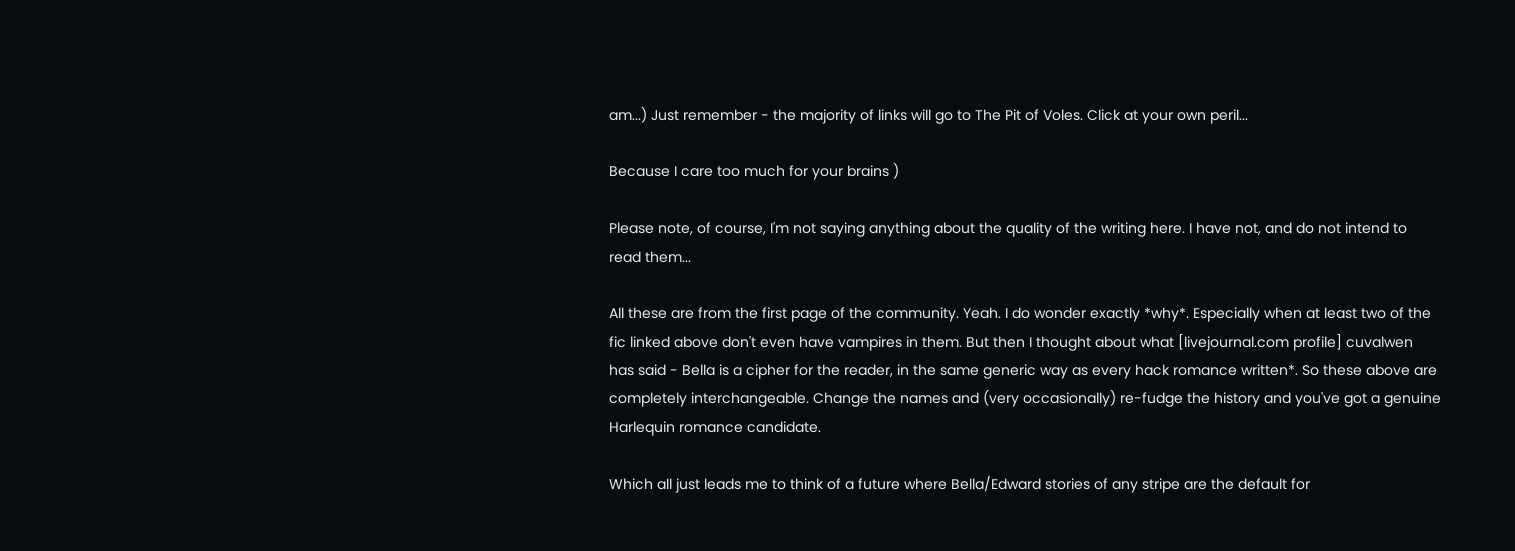am...) Just remember - the majority of links will go to The Pit of Voles. Click at your own peril...

Because I care too much for your brains )

Please note, of course, I'm not saying anything about the quality of the writing here. I have not, and do not intend to read them...

All these are from the first page of the community. Yeah. I do wonder exactly *why*. Especially when at least two of the fic linked above don't even have vampires in them. But then I thought about what [livejournal.com profile] cuvalwen has said - Bella is a cipher for the reader, in the same generic way as every hack romance written*. So these above are completely interchangeable. Change the names and (very occasionally) re-fudge the history and you've got a genuine Harlequin romance candidate.

Which all just leads me to think of a future where Bella/Edward stories of any stripe are the default for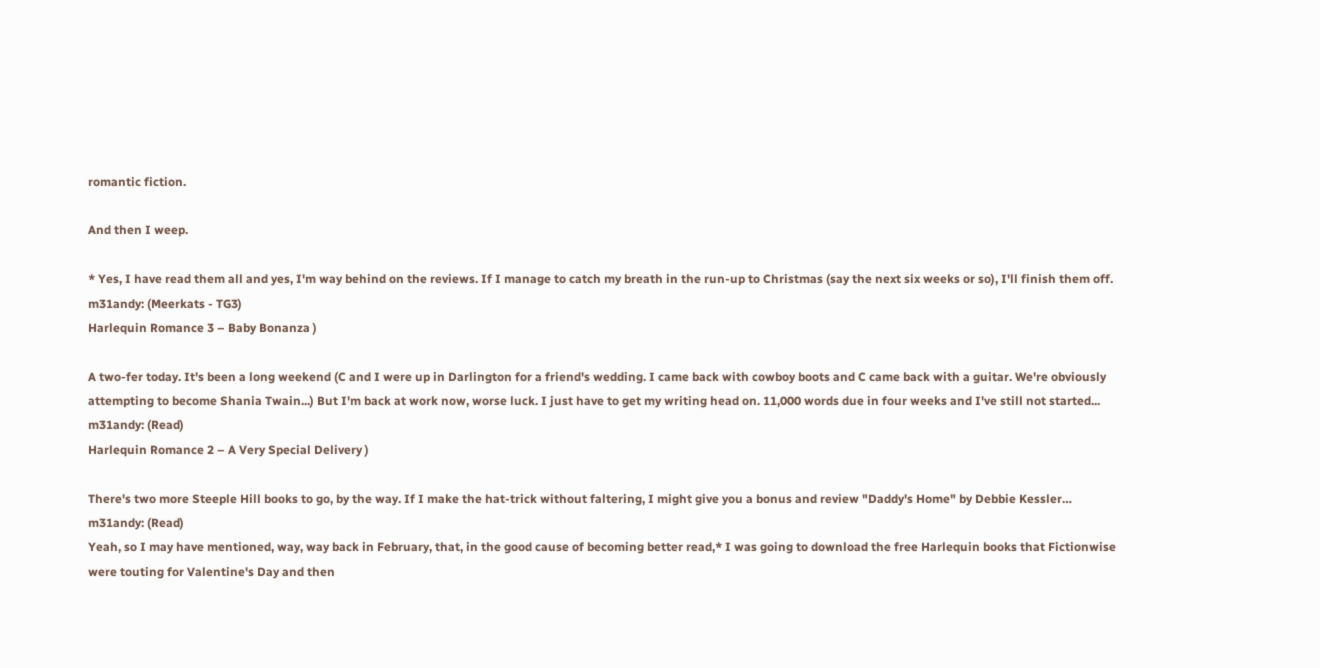romantic fiction.

And then I weep.

* Yes, I have read them all and yes, I'm way behind on the reviews. If I manage to catch my breath in the run-up to Christmas (say the next six weeks or so), I'll finish them off.
m31andy: (Meerkats - TG3)
Harlequin Romance 3 – Baby Bonanza )

A two-fer today. It's been a long weekend (C and I were up in Darlington for a friend's wedding. I came back with cowboy boots and C came back with a guitar. We're obviously attempting to become Shania Twain...) But I'm back at work now, worse luck. I just have to get my writing head on. 11,000 words due in four weeks and I've still not started...
m31andy: (Read)
Harlequin Romance 2 – A Very Special Delivery )

There's two more Steeple Hill books to go, by the way. If I make the hat-trick without faltering, I might give you a bonus and review "Daddy's Home" by Debbie Kessler…
m31andy: (Read)
Yeah, so I may have mentioned, way, way back in February, that, in the good cause of becoming better read,* I was going to download the free Harlequin books that Fictionwise were touting for Valentine's Day and then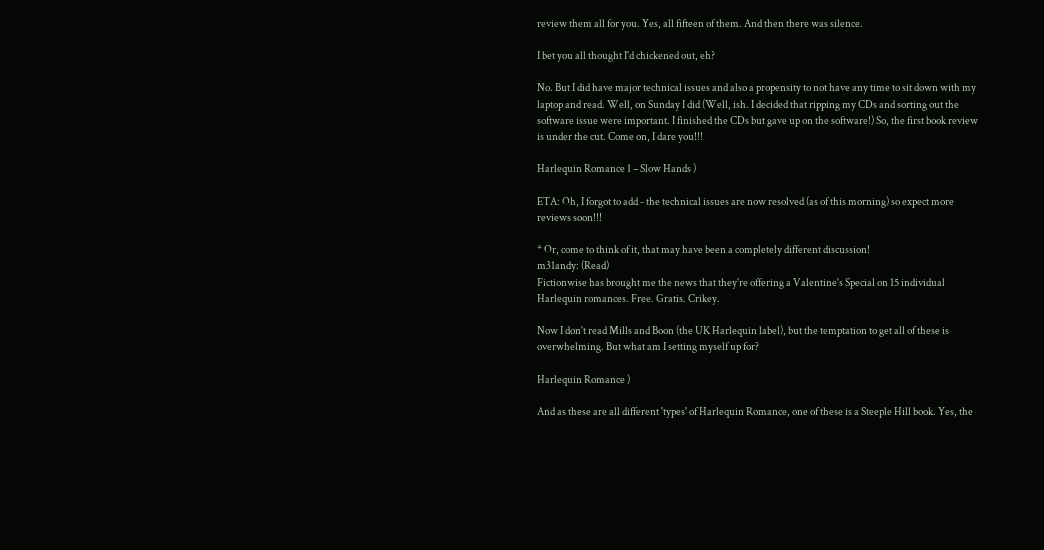review them all for you. Yes, all fifteen of them. And then there was silence.

I bet you all thought I'd chickened out, eh?

No. But I did have major technical issues and also a propensity to not have any time to sit down with my laptop and read. Well, on Sunday I did (Well, ish. I decided that ripping my CDs and sorting out the software issue were important. I finished the CDs but gave up on the software!) So, the first book review is under the cut. Come on, I dare you!!!

Harlequin Romance 1 – Slow Hands )

ETA: Oh, I forgot to add - the technical issues are now resolved (as of this morning) so expect more reviews soon!!!

* Or, come to think of it, that may have been a completely different discussion!
m31andy: (Read)
Fictionwise has brought me the news that they're offering a Valentine's Special on 15 individual Harlequin romances. Free. Gratis. Crikey.

Now I don't read Mills and Boon (the UK Harlequin label), but the temptation to get all of these is overwhelming. But what am I setting myself up for?

Harlequin Romance )

And as these are all different 'types' of Harlequin Romance, one of these is a Steeple Hill book. Yes, the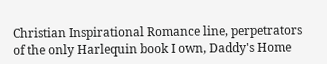Christian Inspirational Romance line, perpetrators of the only Harlequin book I own, Daddy's Home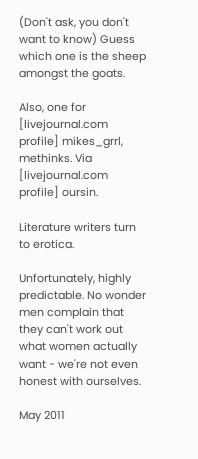(Don't ask, you don't want to know) Guess which one is the sheep amongst the goats.

Also, one for [livejournal.com profile] mikes_grrl, methinks. Via [livejournal.com profile] oursin.

Literature writers turn to erotica.

Unfortunately, highly predictable. No wonder men complain that they can't work out what women actually want - we're not even honest with ourselves.

May 2011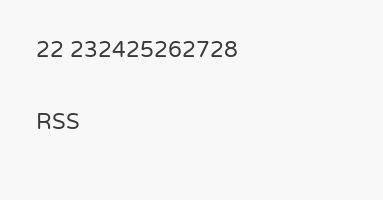22 232425262728


RSS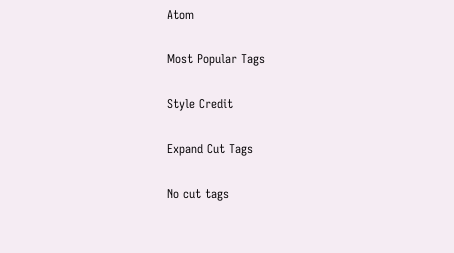Atom

Most Popular Tags

Style Credit

Expand Cut Tags

No cut tags